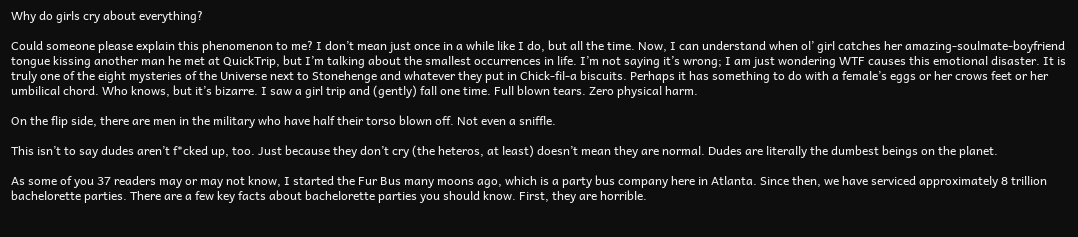Why do girls cry about everything?

Could someone please explain this phenomenon to me? I don’t mean just once in a while like I do, but all the time. Now, I can understand when ol’ girl catches her amazing-soulmate-boyfriend tongue kissing another man he met at QuickTrip, but I’m talking about the smallest occurrences in life. I’m not saying it’s wrong; I am just wondering WTF causes this emotional disaster. It is truly one of the eight mysteries of the Universe next to Stonehenge and whatever they put in Chick-fil-a biscuits. Perhaps it has something to do with a female’s eggs or her crows feet or her umbilical chord. Who knows, but it’s bizarre. I saw a girl trip and (gently) fall one time. Full blown tears. Zero physical harm.

On the flip side, there are men in the military who have half their torso blown off. Not even a sniffle.

This isn’t to say dudes aren’t f*cked up, too. Just because they don’t cry (the heteros, at least) doesn’t mean they are normal. Dudes are literally the dumbest beings on the planet.

As some of you 37 readers may or may not know, I started the Fur Bus many moons ago, which is a party bus company here in Atlanta. Since then, we have serviced approximately 8 trillion bachelorette parties. There are a few key facts about bachelorette parties you should know. First, they are horrible.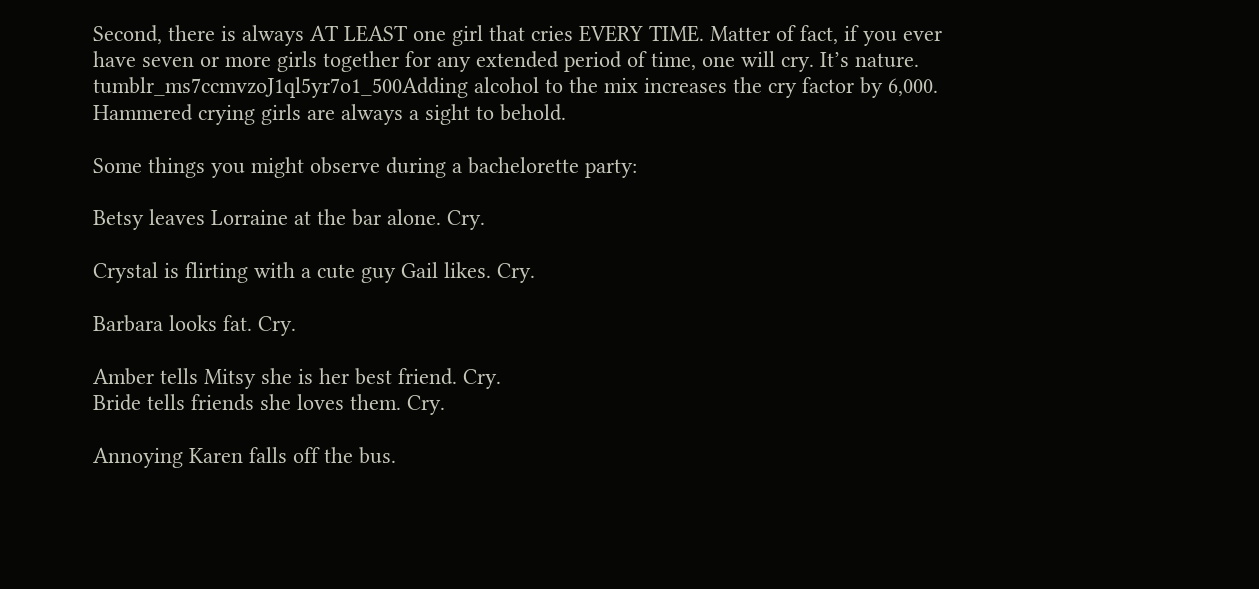Second, there is always AT LEAST one girl that cries EVERY TIME. Matter of fact, if you ever have seven or more girls together for any extended period of time, one will cry. It’s nature.
tumblr_ms7ccmvzoJ1ql5yr7o1_500Adding alcohol to the mix increases the cry factor by 6,000. Hammered crying girls are always a sight to behold.

Some things you might observe during a bachelorette party:

Betsy leaves Lorraine at the bar alone. Cry.

Crystal is flirting with a cute guy Gail likes. Cry.

Barbara looks fat. Cry.

Amber tells Mitsy she is her best friend. Cry.
Bride tells friends she loves them. Cry.

Annoying Karen falls off the bus.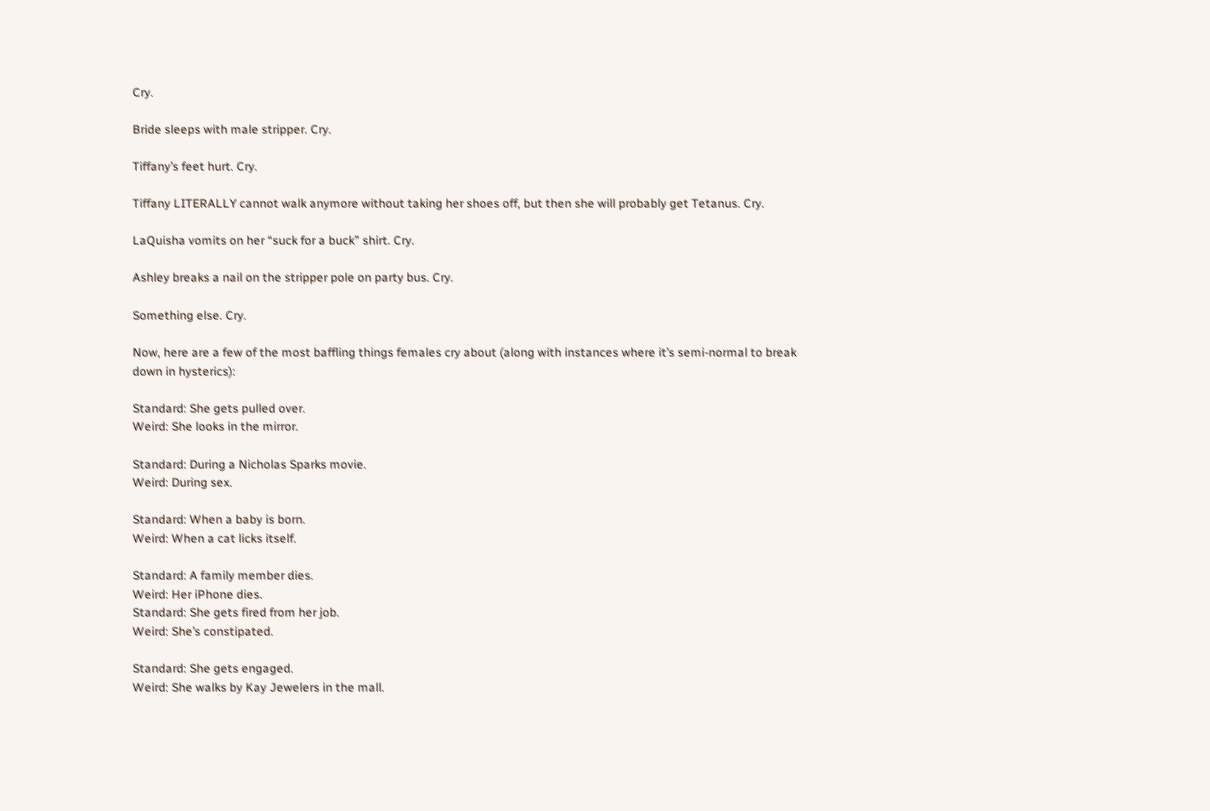Cry.

Bride sleeps with male stripper. Cry.

Tiffany’s feet hurt. Cry.

Tiffany LITERALLY cannot walk anymore without taking her shoes off, but then she will probably get Tetanus. Cry.

LaQuisha vomits on her “suck for a buck” shirt. Cry.

Ashley breaks a nail on the stripper pole on party bus. Cry.

Something else. Cry.

Now, here are a few of the most baffling things females cry about (along with instances where it’s semi-normal to break down in hysterics):

Standard: She gets pulled over.
Weird: She looks in the mirror.

Standard: During a Nicholas Sparks movie.
Weird: During sex.

Standard: When a baby is born.
Weird: When a cat licks itself.

Standard: A family member dies.
Weird: Her iPhone dies.
Standard: She gets fired from her job.
Weird: She’s constipated.

Standard: She gets engaged.
Weird: She walks by Kay Jewelers in the mall.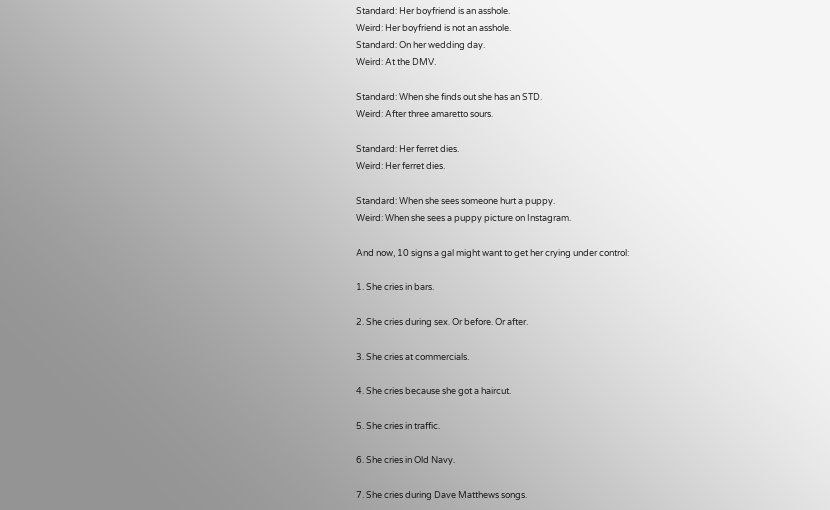Standard: Her boyfriend is an asshole.
Weird: Her boyfriend is not an asshole.
Standard: On her wedding day.
Weird: At the DMV.

Standard: When she finds out she has an STD.
Weird: After three amaretto sours.

Standard: Her ferret dies.
Weird: Her ferret dies.

Standard: When she sees someone hurt a puppy.
Weird: When she sees a puppy picture on Instagram.

And now, 10 signs a gal might want to get her crying under control:

1. She cries in bars.

2. She cries during sex. Or before. Or after.

3. She cries at commercials.

4. She cries because she got a haircut.

5. She cries in traffic.

6. She cries in Old Navy.

7. She cries during Dave Matthews songs.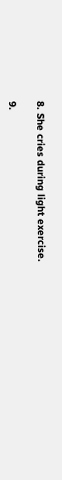8. She cries during light exercise.

9.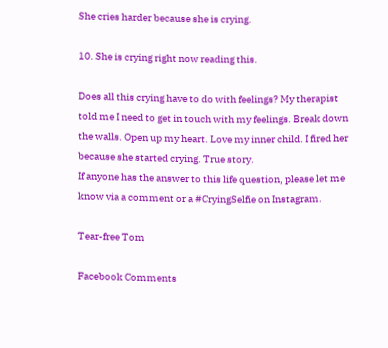She cries harder because she is crying.

10. She is crying right now reading this.

Does all this crying have to do with feelings? My therapist told me I need to get in touch with my feelings. Break down the walls. Open up my heart. Love my inner child. I fired her because she started crying. True story.
If anyone has the answer to this life question, please let me know via a comment or a #CryingSelfie on Instagram.

Tear-free Tom

Facebook Comments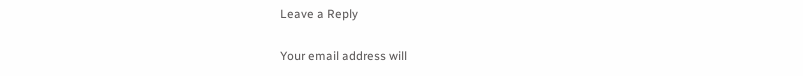Leave a Reply

Your email address will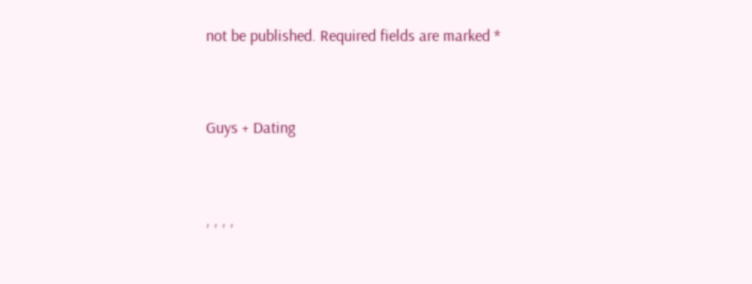not be published. Required fields are marked *


Guys + Dating


, , , ,